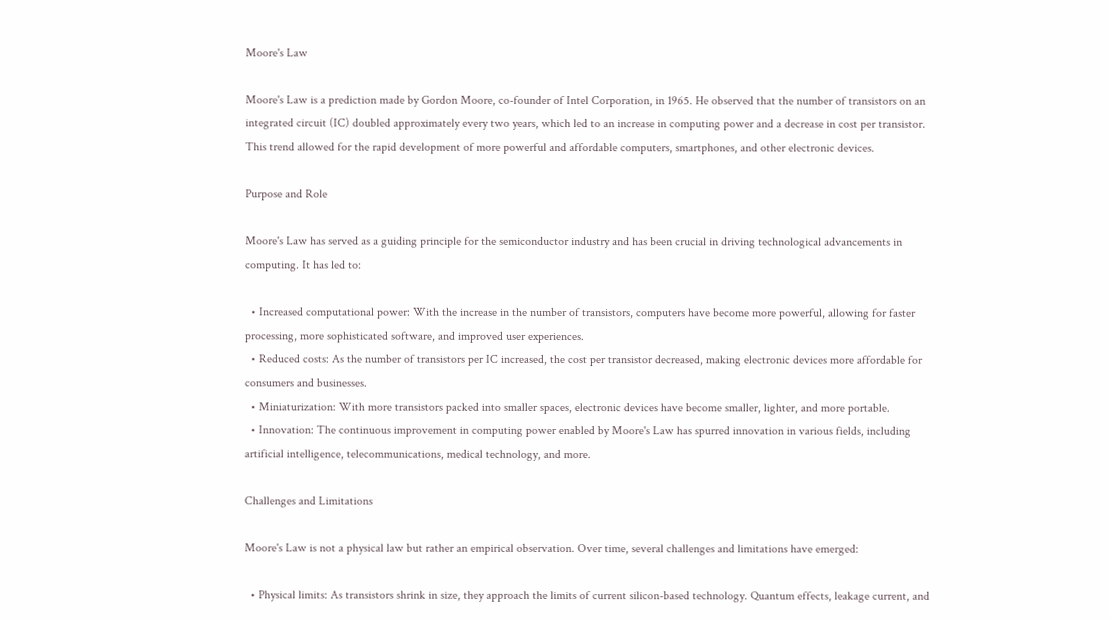Moore's Law

Moore's Law is a prediction made by Gordon Moore, co-founder of Intel Corporation, in 1965. He observed that the number of transistors on an integrated circuit (IC) doubled approximately every two years, which led to an increase in computing power and a decrease in cost per transistor. This trend allowed for the rapid development of more powerful and affordable computers, smartphones, and other electronic devices.

Purpose and Role

Moore's Law has served as a guiding principle for the semiconductor industry and has been crucial in driving technological advancements in computing. It has led to:

  • Increased computational power: With the increase in the number of transistors, computers have become more powerful, allowing for faster processing, more sophisticated software, and improved user experiences.
  • Reduced costs: As the number of transistors per IC increased, the cost per transistor decreased, making electronic devices more affordable for consumers and businesses.
  • Miniaturization: With more transistors packed into smaller spaces, electronic devices have become smaller, lighter, and more portable.
  • Innovation: The continuous improvement in computing power enabled by Moore's Law has spurred innovation in various fields, including artificial intelligence, telecommunications, medical technology, and more.

Challenges and Limitations

Moore's Law is not a physical law but rather an empirical observation. Over time, several challenges and limitations have emerged:

  • Physical limits: As transistors shrink in size, they approach the limits of current silicon-based technology. Quantum effects, leakage current, and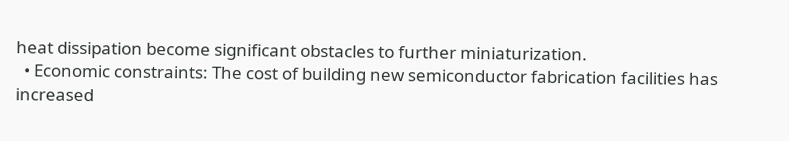heat dissipation become significant obstacles to further miniaturization.
  • Economic constraints: The cost of building new semiconductor fabrication facilities has increased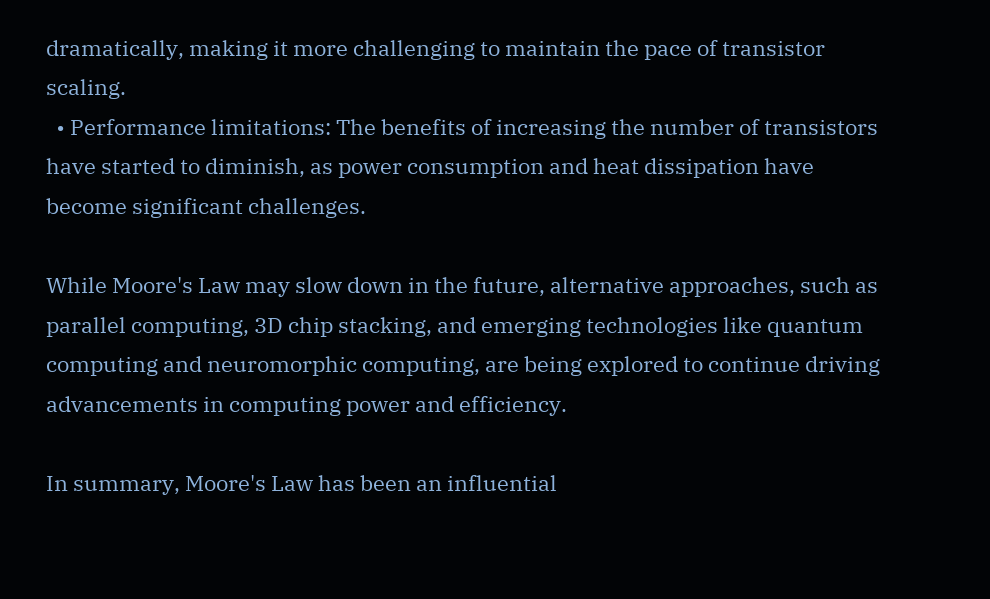dramatically, making it more challenging to maintain the pace of transistor scaling.
  • Performance limitations: The benefits of increasing the number of transistors have started to diminish, as power consumption and heat dissipation have become significant challenges.

While Moore's Law may slow down in the future, alternative approaches, such as parallel computing, 3D chip stacking, and emerging technologies like quantum computing and neuromorphic computing, are being explored to continue driving advancements in computing power and efficiency.

In summary, Moore's Law has been an influential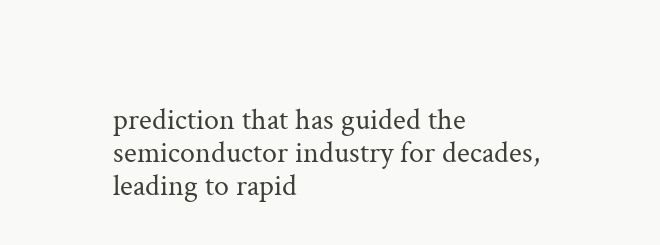prediction that has guided the semiconductor industry for decades, leading to rapid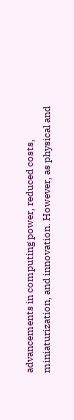advancements in computing power, reduced costs, miniaturization, and innovation. However, as physical and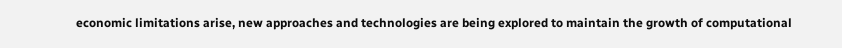economic limitations arise, new approaches and technologies are being explored to maintain the growth of computational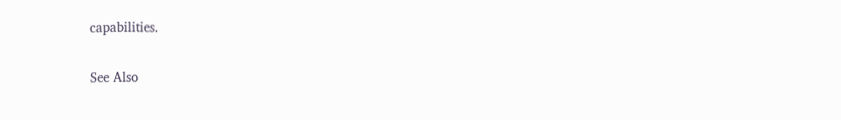capabilities.

See Also